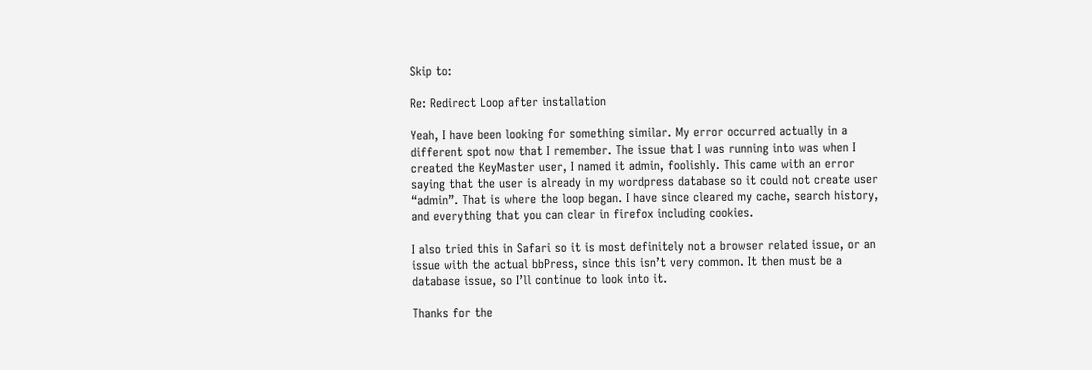Skip to:

Re: Redirect Loop after installation

Yeah, I have been looking for something similar. My error occurred actually in a different spot now that I remember. The issue that I was running into was when I created the KeyMaster user, I named it admin, foolishly. This came with an error saying that the user is already in my wordpress database so it could not create user “admin”. That is where the loop began. I have since cleared my cache, search history, and everything that you can clear in firefox including cookies.

I also tried this in Safari so it is most definitely not a browser related issue, or an issue with the actual bbPress, since this isn’t very common. It then must be a database issue, so I’ll continue to look into it.

Thanks for the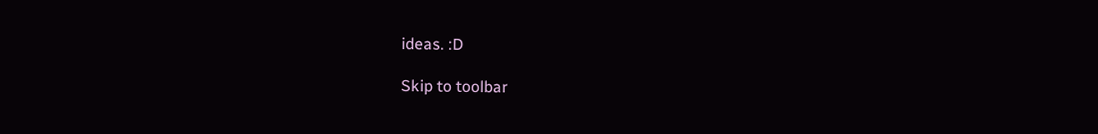ideas. :D

Skip to toolbar